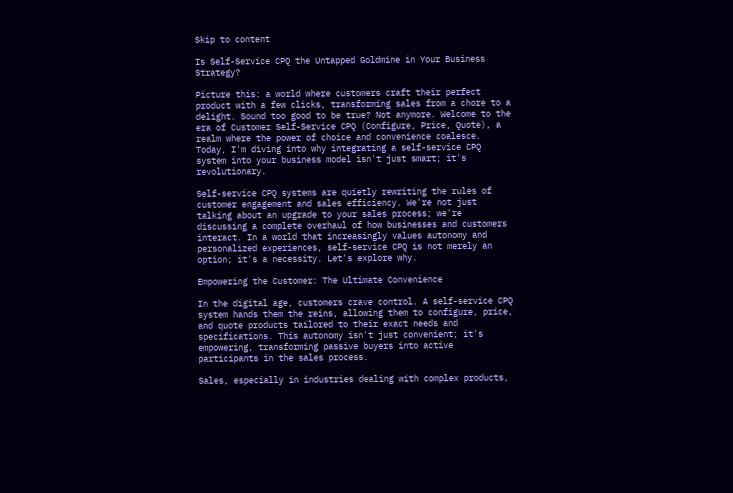Skip to content

Is Self-Service CPQ the Untapped Goldmine in Your Business Strategy?

Picture this: a world where customers craft their perfect product with a few clicks, transforming sales from a chore to a delight. Sound too good to be true? Not anymore. Welcome to the era of Customer Self-Service CPQ (Configure, Price, Quote), a realm where the power of choice and convenience coalesce. Today, I'm diving into why integrating a self-service CPQ system into your business model isn't just smart; it's revolutionary.

Self-service CPQ systems are quietly rewriting the rules of customer engagement and sales efficiency. We're not just talking about an upgrade to your sales process; we're discussing a complete overhaul of how businesses and customers interact. In a world that increasingly values autonomy and personalized experiences, self-service CPQ is not merely an option; it's a necessity. Let's explore why.

Empowering the Customer: The Ultimate Convenience

In the digital age, customers crave control. A self-service CPQ system hands them the reins, allowing them to configure, price, and quote products tailored to their exact needs and specifications. This autonomy isn't just convenient; it's empowering, transforming passive buyers into active participants in the sales process.

Sales, especially in industries dealing with complex products,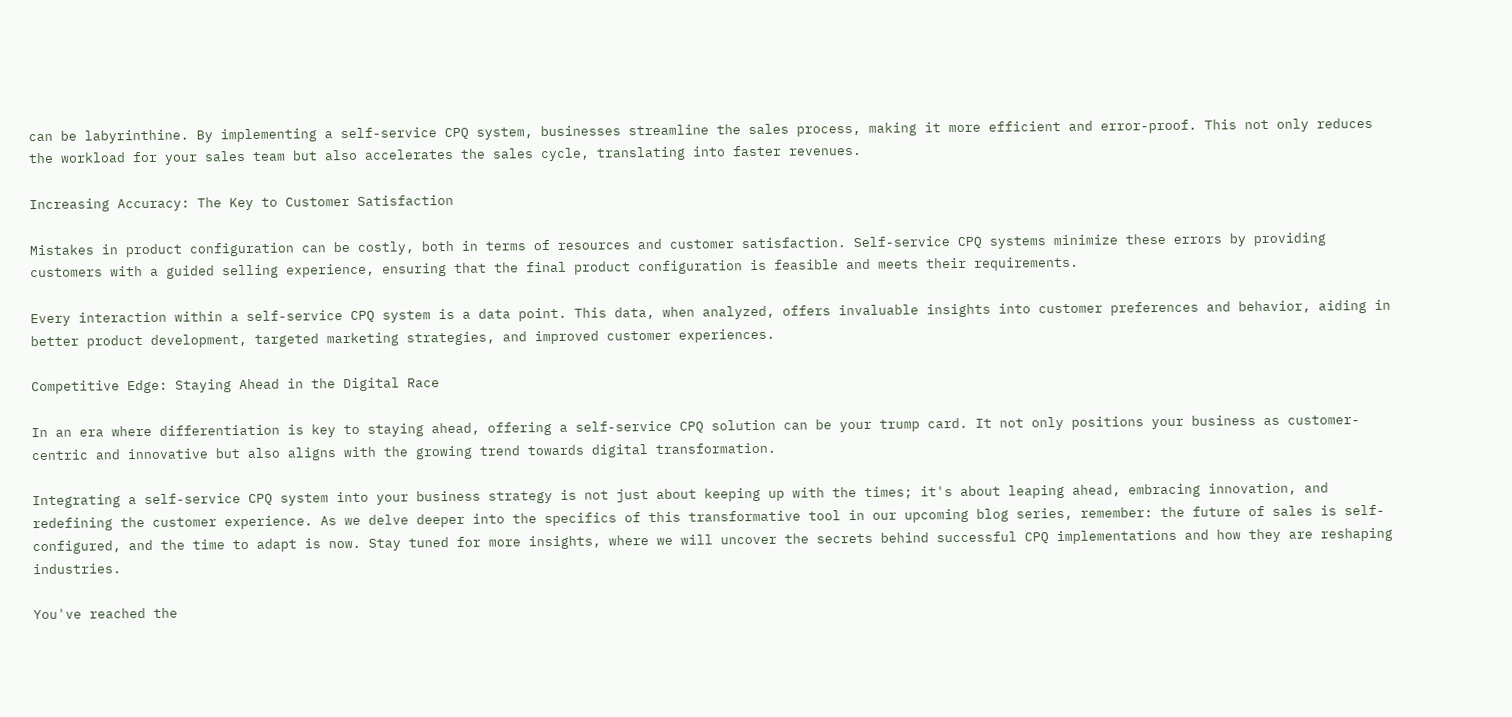can be labyrinthine. By implementing a self-service CPQ system, businesses streamline the sales process, making it more efficient and error-proof. This not only reduces the workload for your sales team but also accelerates the sales cycle, translating into faster revenues.

Increasing Accuracy: The Key to Customer Satisfaction

Mistakes in product configuration can be costly, both in terms of resources and customer satisfaction. Self-service CPQ systems minimize these errors by providing customers with a guided selling experience, ensuring that the final product configuration is feasible and meets their requirements.

Every interaction within a self-service CPQ system is a data point. This data, when analyzed, offers invaluable insights into customer preferences and behavior, aiding in better product development, targeted marketing strategies, and improved customer experiences.

Competitive Edge: Staying Ahead in the Digital Race

In an era where differentiation is key to staying ahead, offering a self-service CPQ solution can be your trump card. It not only positions your business as customer-centric and innovative but also aligns with the growing trend towards digital transformation.

Integrating a self-service CPQ system into your business strategy is not just about keeping up with the times; it's about leaping ahead, embracing innovation, and redefining the customer experience. As we delve deeper into the specifics of this transformative tool in our upcoming blog series, remember: the future of sales is self-configured, and the time to adapt is now. Stay tuned for more insights, where we will uncover the secrets behind successful CPQ implementations and how they are reshaping industries.

You've reached the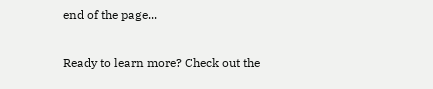end of the page...

Ready to learn more? Check out the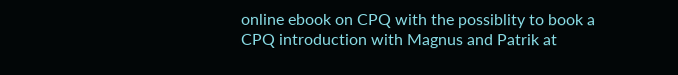online ebook on CPQ with the possiblity to book a CPQ introduction with Magnus and Patrik at